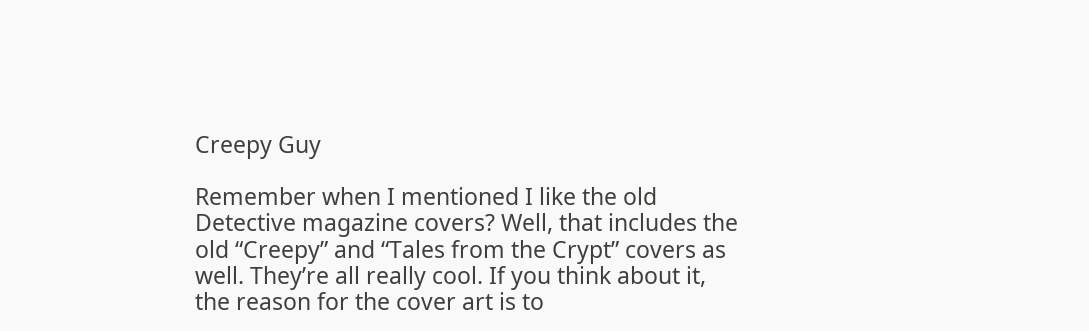Creepy Guy

Remember when I mentioned I like the old Detective magazine covers? Well, that includes the old “Creepy” and “Tales from the Crypt” covers as well. They’re all really cool. If you think about it, the reason for the cover art is to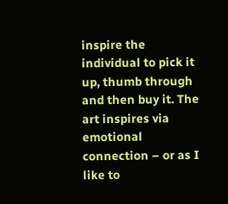inspire the individual to pick it up, thumb through and then buy it. The art inspires via emotional connection – or as I like to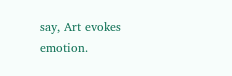say, Art evokes emotion.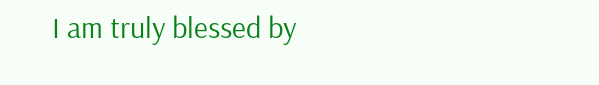I am truly blessed by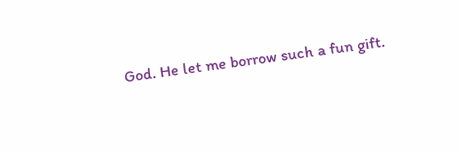God. He let me borrow such a fun gift.